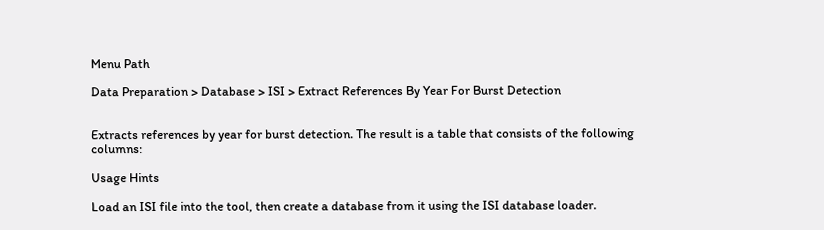Menu Path

Data Preparation > Database > ISI > Extract References By Year For Burst Detection


Extracts references by year for burst detection. The result is a table that consists of the following columns:

Usage Hints

Load an ISI file into the tool, then create a database from it using the ISI database loader.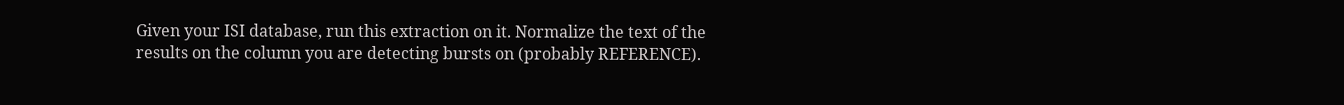Given your ISI database, run this extraction on it. Normalize the text of the results on the column you are detecting bursts on (probably REFERENCE).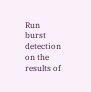Run burst detection on the results of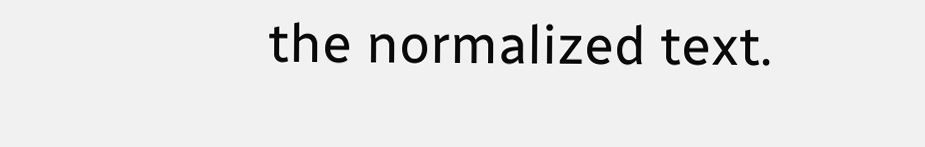the normalized text.